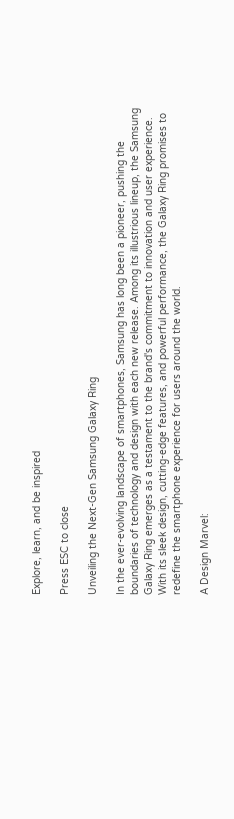Explore, learn, and be inspired

Press ESC to close

Unveiling the Next-Gen Samsung Galaxy Ring

In the ever-evolving landscape of smartphones, Samsung has long been a pioneer, pushing the boundaries of technology and design with each new release. Among its illustrious lineup, the Samsung Galaxy Ring emerges as a testament to the brand's commitment to innovation and user experience. With its sleek design, cutting-edge features, and powerful performance, the Galaxy Ring promises to redefine the smartphone experience for users around the world.

A Design Marvel: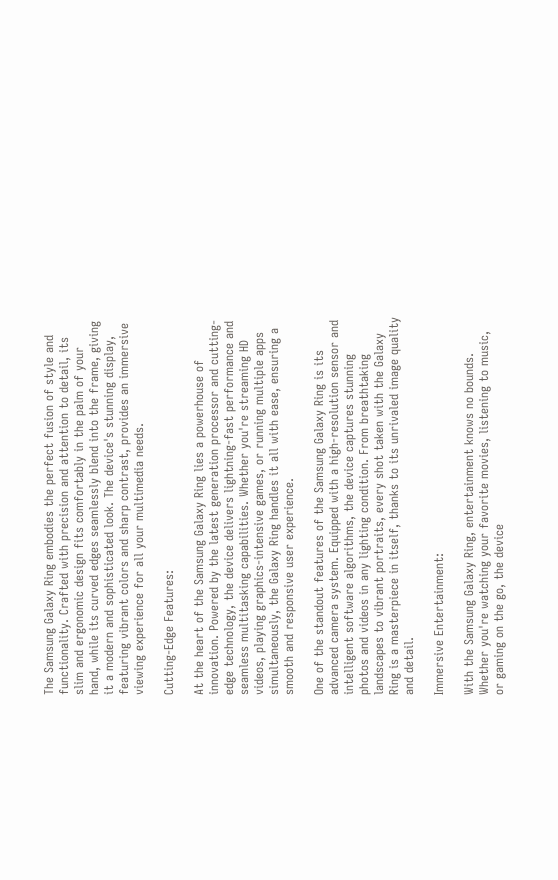The Samsung Galaxy Ring embodies the perfect fusion of style and functionality. Crafted with precision and attention to detail, its slim and ergonomic design fits comfortably in the palm of your hand, while its curved edges seamlessly blend into the frame, giving it a modern and sophisticated look. The device's stunning display, featuring vibrant colors and sharp contrast, provides an immersive viewing experience for all your multimedia needs.

Cutting-Edge Features:

At the heart of the Samsung Galaxy Ring lies a powerhouse of innovation. Powered by the latest generation processor and cutting-edge technology, the device delivers lightning-fast performance and seamless multitasking capabilities. Whether you're streaming HD videos, playing graphics-intensive games, or running multiple apps simultaneously, the Galaxy Ring handles it all with ease, ensuring a smooth and responsive user experience.

One of the standout features of the Samsung Galaxy Ring is its advanced camera system. Equipped with a high-resolution sensor and intelligent software algorithms, the device captures stunning photos and videos in any lighting condition. From breathtaking landscapes to vibrant portraits, every shot taken with the Galaxy Ring is a masterpiece in itself, thanks to its unrivaled image quality and detail.

Immersive Entertainment:

With the Samsung Galaxy Ring, entertainment knows no bounds. Whether you're watching your favorite movies, listening to music, or gaming on the go, the device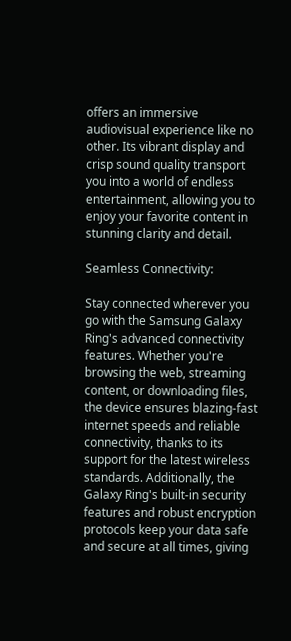offers an immersive audiovisual experience like no other. Its vibrant display and crisp sound quality transport you into a world of endless entertainment, allowing you to enjoy your favorite content in stunning clarity and detail.

Seamless Connectivity:

Stay connected wherever you go with the Samsung Galaxy Ring's advanced connectivity features. Whether you're browsing the web, streaming content, or downloading files, the device ensures blazing-fast internet speeds and reliable connectivity, thanks to its support for the latest wireless standards. Additionally, the Galaxy Ring's built-in security features and robust encryption protocols keep your data safe and secure at all times, giving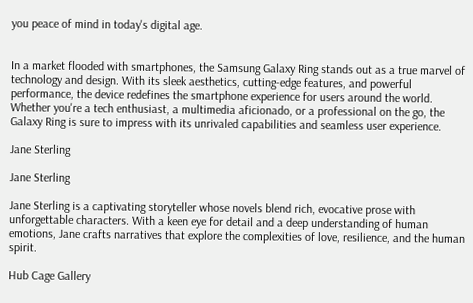you peace of mind in today's digital age.


In a market flooded with smartphones, the Samsung Galaxy Ring stands out as a true marvel of technology and design. With its sleek aesthetics, cutting-edge features, and powerful performance, the device redefines the smartphone experience for users around the world. Whether you're a tech enthusiast, a multimedia aficionado, or a professional on the go, the Galaxy Ring is sure to impress with its unrivaled capabilities and seamless user experience.

Jane Sterling

Jane Sterling

Jane Sterling is a captivating storyteller whose novels blend rich, evocative prose with unforgettable characters. With a keen eye for detail and a deep understanding of human emotions, Jane crafts narratives that explore the complexities of love, resilience, and the human spirit.

Hub Cage Gallery